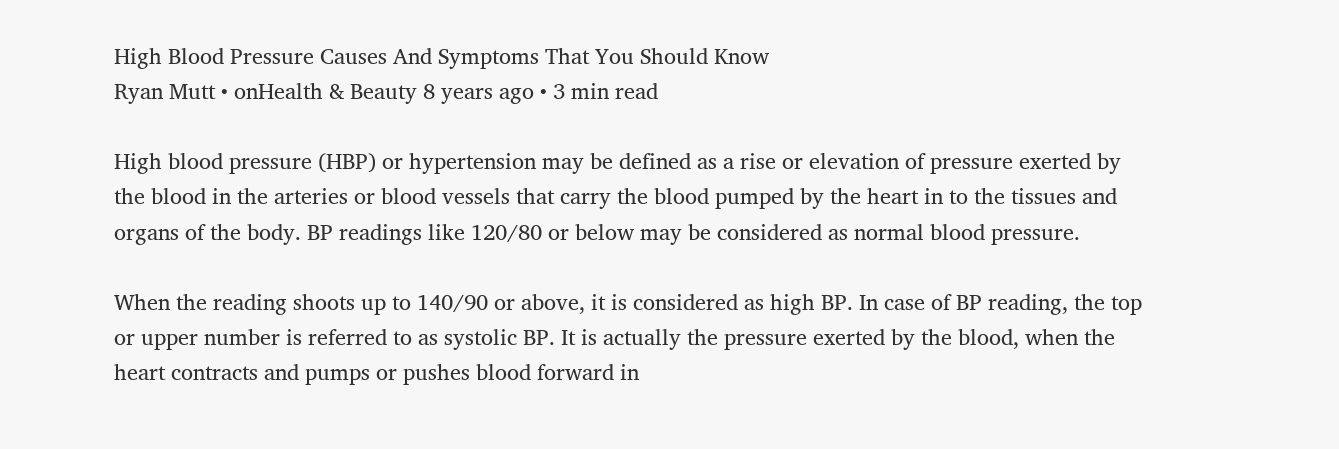High Blood Pressure Causes And Symptoms That You Should Know
Ryan Mutt • onHealth & Beauty 8 years ago • 3 min read

High blood pressure (HBP) or hypertension may be defined as a rise or elevation of pressure exerted by the blood in the arteries or blood vessels that carry the blood pumped by the heart in to the tissues and organs of the body. BP readings like 120/80 or below may be considered as normal blood pressure.

When the reading shoots up to 140/90 or above, it is considered as high BP. In case of BP reading, the top or upper number is referred to as systolic BP. It is actually the pressure exerted by the blood, when the heart contracts and pumps or pushes blood forward in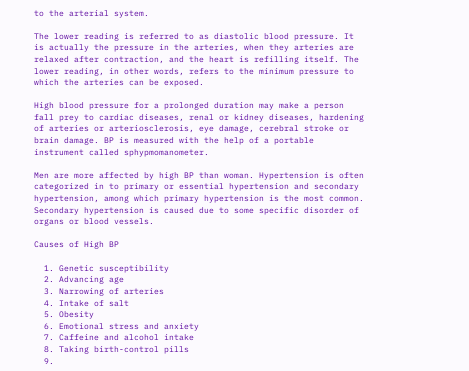to the arterial system.

The lower reading is referred to as diastolic blood pressure. It is actually the pressure in the arteries, when they arteries are relaxed after contraction, and the heart is refilling itself. The lower reading, in other words, refers to the minimum pressure to which the arteries can be exposed.

High blood pressure for a prolonged duration may make a person fall prey to cardiac diseases, renal or kidney diseases, hardening of arteries or arteriosclerosis, eye damage, cerebral stroke or brain damage. BP is measured with the help of a portable instrument called sphypmomanometer.

Men are more affected by high BP than woman. Hypertension is often categorized in to primary or essential hypertension and secondary hypertension, among which primary hypertension is the most common. Secondary hypertension is caused due to some specific disorder of organs or blood vessels.

Causes of High BP

  1. Genetic susceptibility
  2. Advancing age
  3. Narrowing of arteries
  4. Intake of salt
  5. Obesity
  6. Emotional stress and anxiety
  7. Caffeine and alcohol intake
  8. Taking birth-control pills
  9.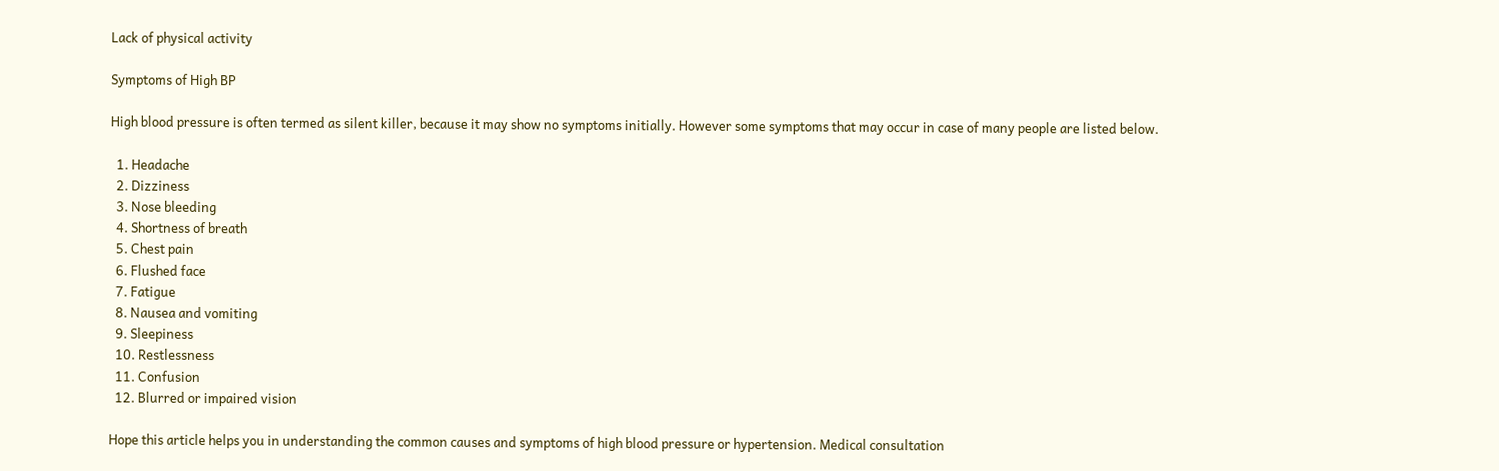Lack of physical activity

Symptoms of High BP

High blood pressure is often termed as silent killer, because it may show no symptoms initially. However some symptoms that may occur in case of many people are listed below.

  1. Headache
  2. Dizziness
  3. Nose bleeding
  4. Shortness of breath
  5. Chest pain
  6. Flushed face
  7. Fatigue
  8. Nausea and vomiting
  9. Sleepiness
  10. Restlessness
  11. Confusion
  12. Blurred or impaired vision

Hope this article helps you in understanding the common causes and symptoms of high blood pressure or hypertension. Medical consultation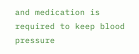and medication is required to keep blood pressure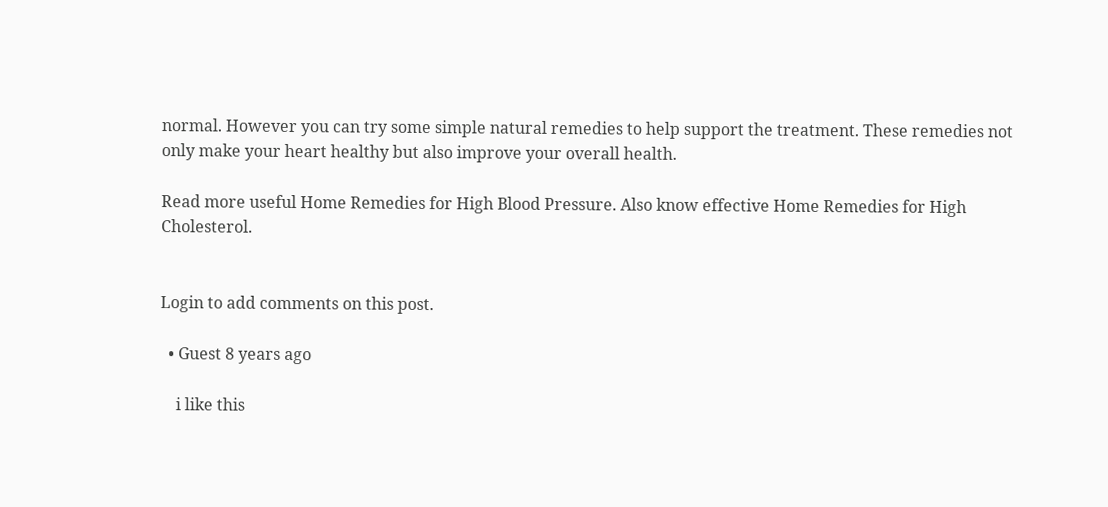normal. However you can try some simple natural remedies to help support the treatment. These remedies not only make your heart healthy but also improve your overall health.

Read more useful Home Remedies for High Blood Pressure. Also know effective Home Remedies for High Cholesterol.


Login to add comments on this post.

  • Guest 8 years ago

    i like this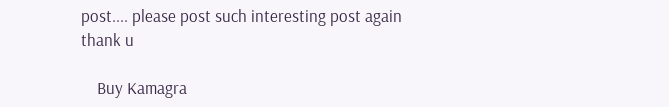post.... please post such interesting post again thank u

    Buy Kamagra